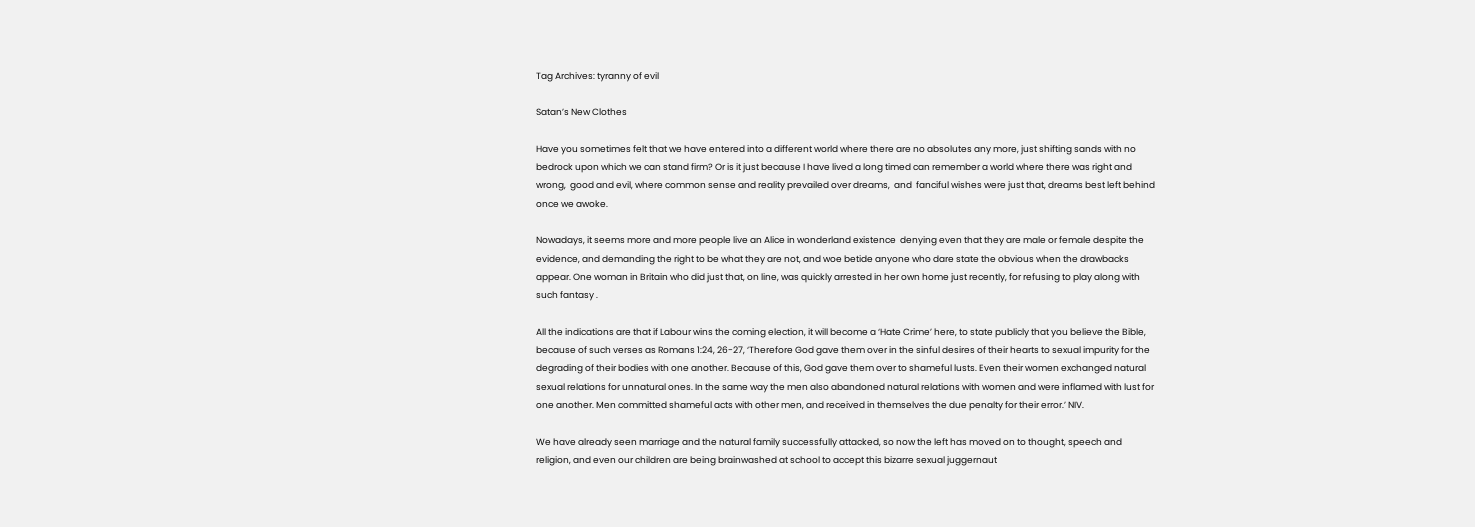Tag Archives: tyranny of evil

Satan’s New Clothes

Have you sometimes felt that we have entered into a different world where there are no absolutes any more, just shifting sands with no bedrock upon which we can stand firm? Or is it just because I have lived a long timed can remember a world where there was right and wrong,  good and evil, where common sense and reality prevailed over dreams,  and  fanciful wishes were just that, dreams best left behind once we awoke.

Nowadays, it seems more and more people live an Alice in wonderland existence  denying even that they are male or female despite the evidence, and demanding the right to be what they are not, and woe betide anyone who dare state the obvious when the drawbacks appear. One woman in Britain who did just that, on line, was quickly arrested in her own home just recently, for refusing to play along with such fantasy .

All the indications are that if Labour wins the coming election, it will become a ‘Hate Crime’ here, to state publicly that you believe the Bible, because of such verses as Romans 1:24, 26-27, ‘Therefore God gave them over in the sinful desires of their hearts to sexual impurity for the degrading of their bodies with one another. Because of this, God gave them over to shameful lusts. Even their women exchanged natural sexual relations for unnatural ones. In the same way the men also abandoned natural relations with women and were inflamed with lust for one another. Men committed shameful acts with other men, and received in themselves the due penalty for their error.’ NIV.

We have already seen marriage and the natural family successfully attacked, so now the left has moved on to thought, speech and religion, and even our children are being brainwashed at school to accept this bizarre sexual juggernaut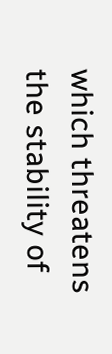which threatens the stability of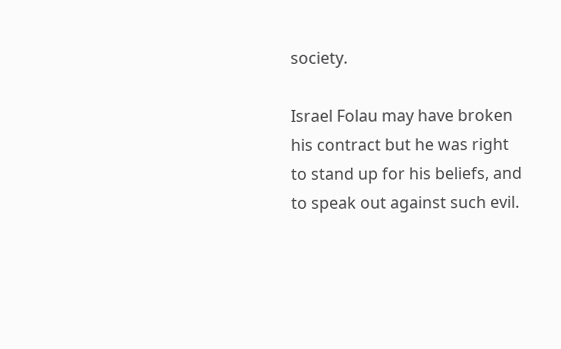society.

Israel Folau may have broken his contract but he was right to stand up for his beliefs, and to speak out against such evil.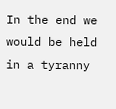In the end we would be held in a tyranny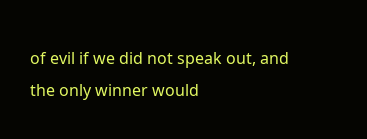of evil if we did not speak out, and the only winner would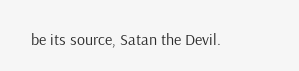be its source, Satan the Devil.